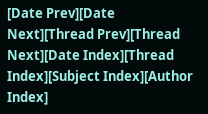[Date Prev][Date Next][Thread Prev][Thread Next][Date Index][Thread Index][Subject Index][Author Index]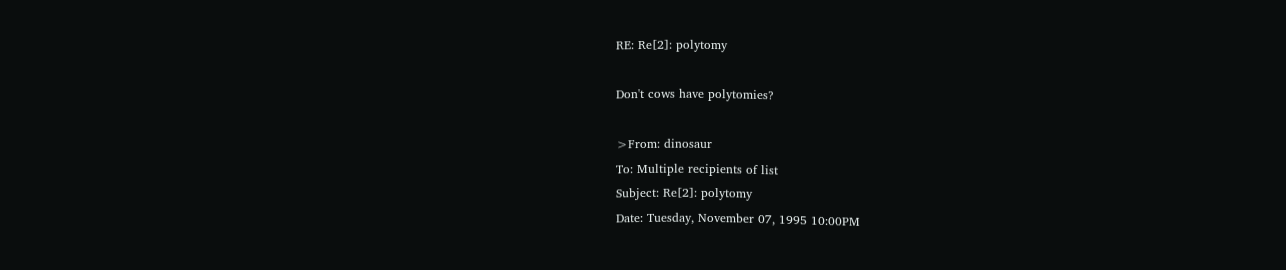RE: Re[2]: polytomy

Don't cows have polytomies?

>From: dinosaur
To: Multiple recipients of list
Subject: Re[2]: polytomy
Date: Tuesday, November 07, 1995 10:00PM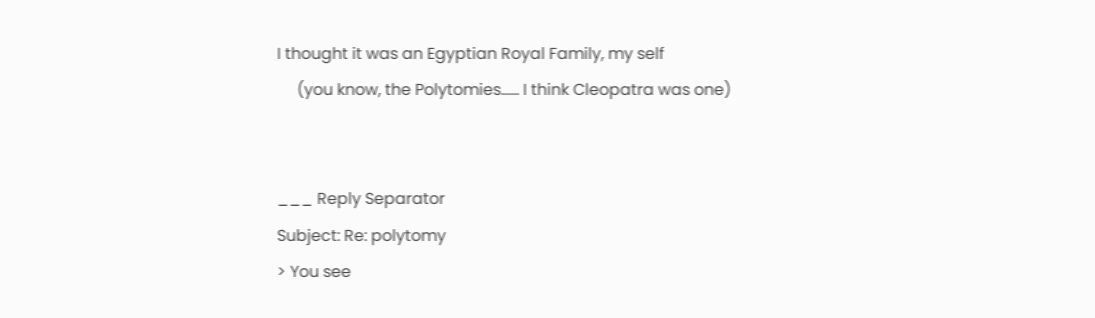I thought it was an Egyptian Royal Family, my self
     (you know, the Polytomies...... I think Cleopatra was one)


___ Reply Separator
Subject: Re: polytomy
> You see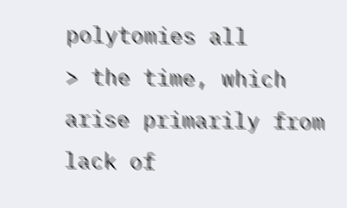polytomies all
> the time, which arise primarily from lack of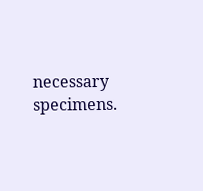necessary specimens.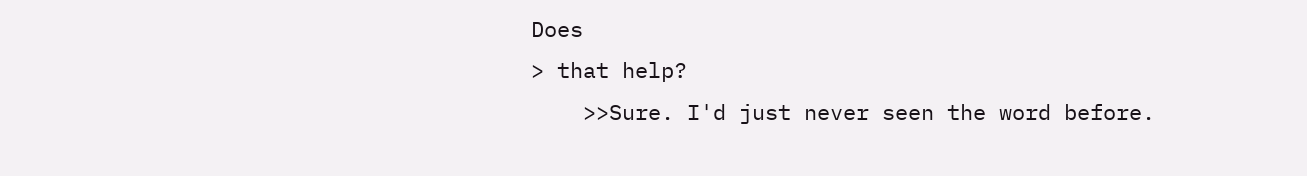Does
> that help?
    >>Sure. I'd just never seen the word before.